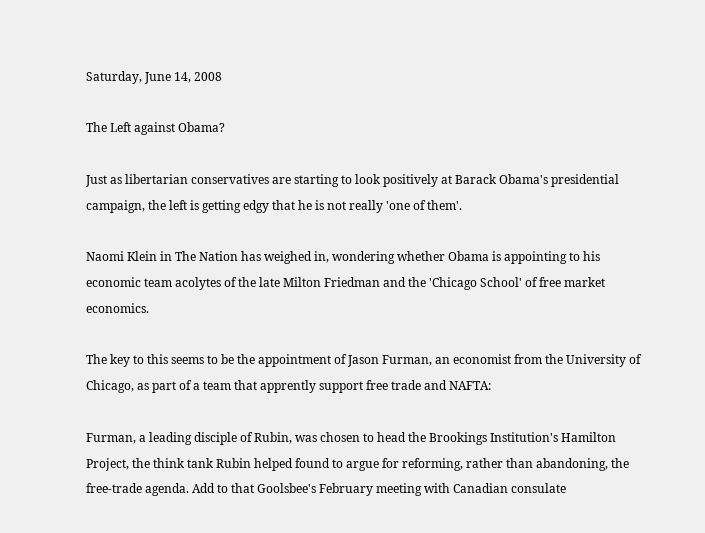Saturday, June 14, 2008

The Left against Obama?

Just as libertarian conservatives are starting to look positively at Barack Obama's presidential campaign, the left is getting edgy that he is not really 'one of them'.

Naomi Klein in The Nation has weighed in, wondering whether Obama is appointing to his economic team acolytes of the late Milton Friedman and the 'Chicago School' of free market economics.

The key to this seems to be the appointment of Jason Furman, an economist from the University of Chicago, as part of a team that apprently support free trade and NAFTA:

Furman, a leading disciple of Rubin, was chosen to head the Brookings Institution's Hamilton Project, the think tank Rubin helped found to argue for reforming, rather than abandoning, the free-trade agenda. Add to that Goolsbee's February meeting with Canadian consulate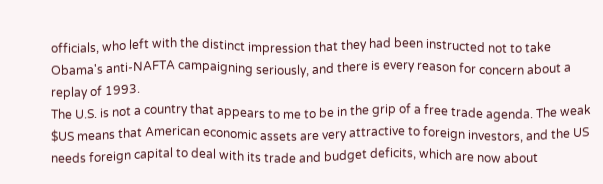officials, who left with the distinct impression that they had been instructed not to take Obama's anti-NAFTA campaigning seriously, and there is every reason for concern about a replay of 1993.
The U.S. is not a country that appears to me to be in the grip of a free trade agenda. The weak $US means that American economic assets are very attractive to foreign investors, and the US needs foreign capital to deal with its trade and budget deficits, which are now about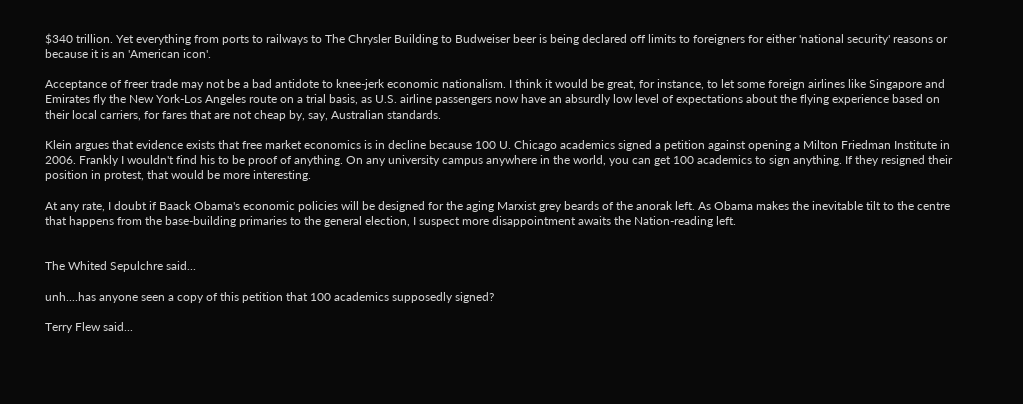$340 trillion. Yet everything from ports to railways to The Chrysler Building to Budweiser beer is being declared off limits to foreigners for either 'national security' reasons or because it is an 'American icon'.

Acceptance of freer trade may not be a bad antidote to knee-jerk economic nationalism. I think it would be great, for instance, to let some foreign airlines like Singapore and Emirates fly the New York-Los Angeles route on a trial basis, as U.S. airline passengers now have an absurdly low level of expectations about the flying experience based on their local carriers, for fares that are not cheap by, say, Australian standards.

Klein argues that evidence exists that free market economics is in decline because 100 U. Chicago academics signed a petition against opening a Milton Friedman Institute in 2006. Frankly I wouldn't find his to be proof of anything. On any university campus anywhere in the world, you can get 100 academics to sign anything. If they resigned their position in protest, that would be more interesting.

At any rate, I doubt if Baack Obama's economic policies will be designed for the aging Marxist grey beards of the anorak left. As Obama makes the inevitable tilt to the centre that happens from the base-building primaries to the general election, I suspect more disappointment awaits the Nation-reading left.


The Whited Sepulchre said...

unh....has anyone seen a copy of this petition that 100 academics supposedly signed?

Terry Flew said...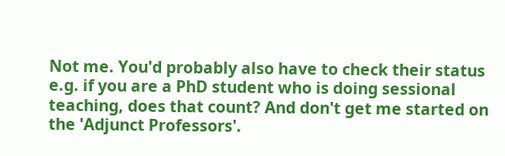Not me. You'd probably also have to check their status e.g. if you are a PhD student who is doing sessional teaching, does that count? And don't get me started on the 'Adjunct Professors'.